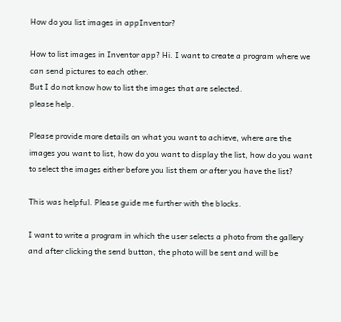How do you list images in appInventor?

How to list images in Inventor app? Hi. I want to create a program where we can send pictures to each other.
But I do not know how to list the images that are selected.
please help.

Please provide more details on what you want to achieve, where are the images you want to list, how do you want to display the list, how do you want to select the images either before you list them or after you have the list?

This was helpful. Please guide me further with the blocks.

I want to write a program in which the user selects a photo from the gallery and after clicking the send button, the photo will be sent and will be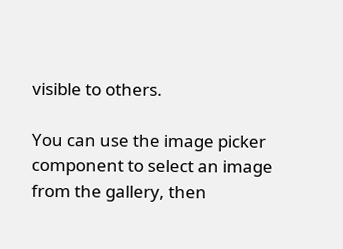visible to others.

You can use the image picker component to select an image from the gallery, then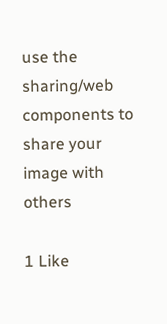use the sharing/web components to share your image with others

1 Like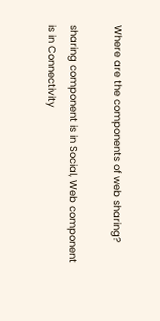Where are the components of web sharing?

sharing component is in Social, Web component is in Connectivity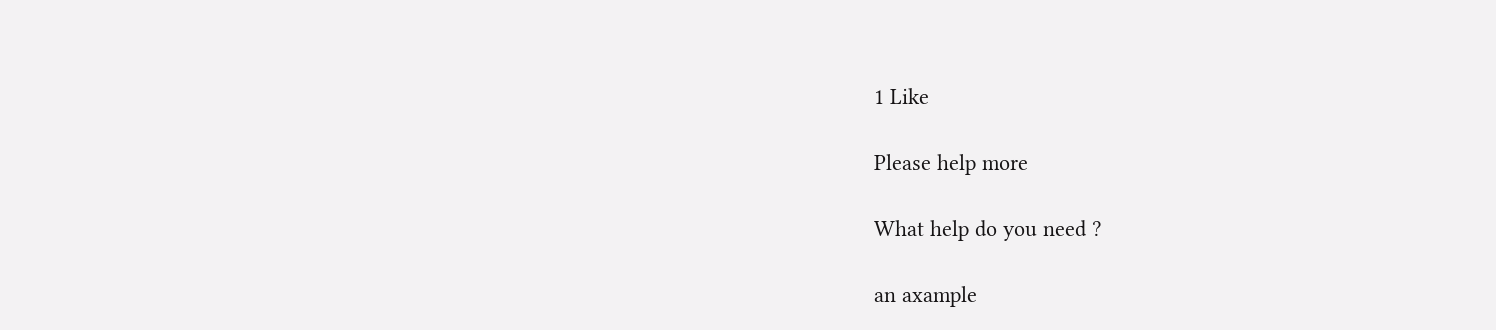1 Like

Please help more

What help do you need ?

an axample